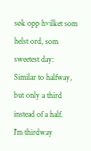søk opp hvilket som helst ord, som sweetest day:
Similar to halfway, but only a third instead of a half.
I'm thirdway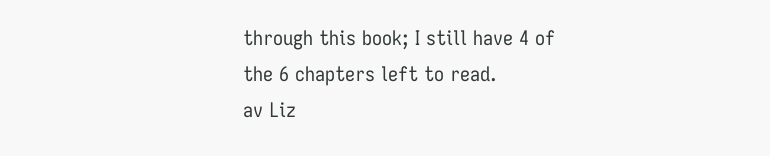through this book; I still have 4 of the 6 chapters left to read.
av Liz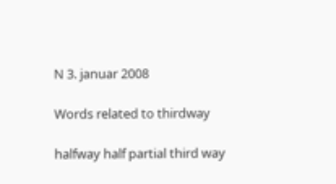N 3. januar 2008

Words related to thirdway

halfway half partial third way